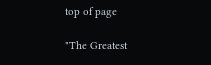top of page

"The Greatest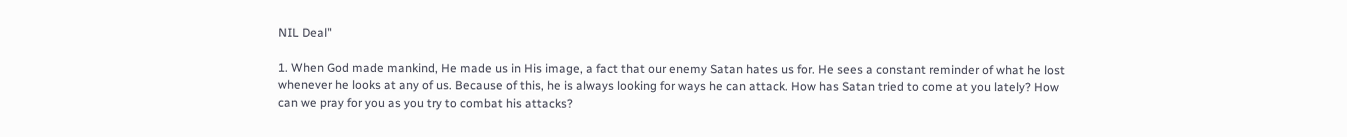NIL Deal"

1. When God made mankind, He made us in His image, a fact that our enemy Satan hates us for. He sees a constant reminder of what he lost whenever he looks at any of us. Because of this, he is always looking for ways he can attack. How has Satan tried to come at you lately? How can we pray for you as you try to combat his attacks?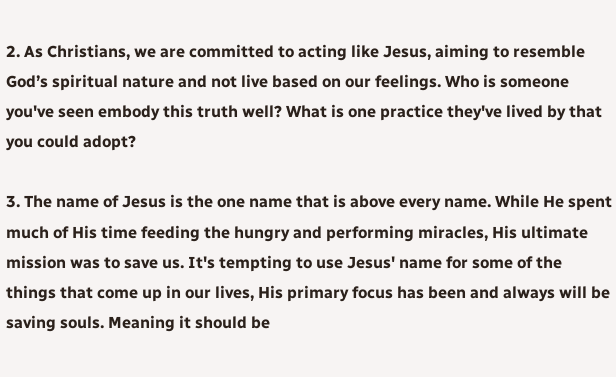2. As Christians, we are committed to acting like Jesus, aiming to resemble God’s spiritual nature and not live based on our feelings. Who is someone you've seen embody this truth well? What is one practice they've lived by that you could adopt?

3. The name of Jesus is the one name that is above every name. While He spent much of His time feeding the hungry and performing miracles, His ultimate mission was to save us. It's tempting to use Jesus' name for some of the things that come up in our lives, His primary focus has been and always will be saving souls. Meaning it should be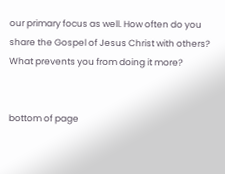our primary focus as well. How often do you share the Gospel of Jesus Christ with others? What prevents you from doing it more?


bottom of page